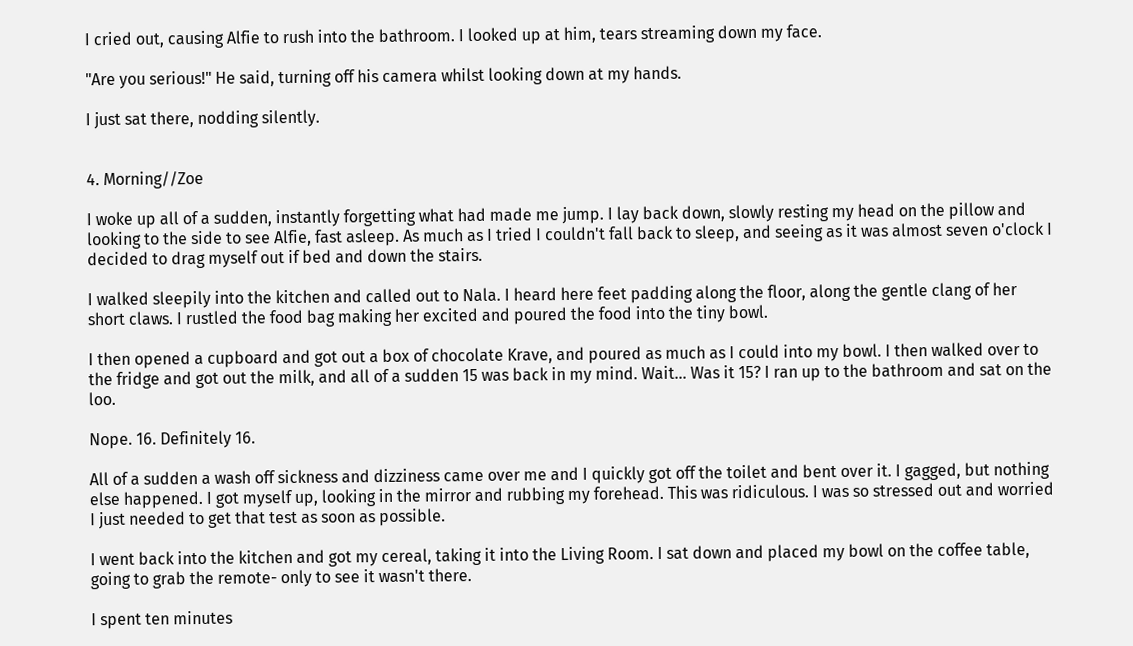I cried out, causing Alfie to rush into the bathroom. I looked up at him, tears streaming down my face.

"Are you serious!" He said, turning off his camera whilst looking down at my hands.

I just sat there, nodding silently.


4. Morning//Zoe

I woke up all of a sudden, instantly forgetting what had made me jump. I lay back down, slowly resting my head on the pillow and looking to the side to see Alfie, fast asleep. As much as I tried I couldn't fall back to sleep, and seeing as it was almost seven o'clock I decided to drag myself out if bed and down the stairs.

I walked sleepily into the kitchen and called out to Nala. I heard here feet padding along the floor, along the gentle clang of her short claws. I rustled the food bag making her excited and poured the food into the tiny bowl.

I then opened a cupboard and got out a box of chocolate Krave, and poured as much as I could into my bowl. I then walked over to the fridge and got out the milk, and all of a sudden 15 was back in my mind. Wait... Was it 15? I ran up to the bathroom and sat on the loo.

Nope. 16. Definitely 16.

All of a sudden a wash off sickness and dizziness came over me and I quickly got off the toilet and bent over it. I gagged, but nothing else happened. I got myself up, looking in the mirror and rubbing my forehead. This was ridiculous. I was so stressed out and worried I just needed to get that test as soon as possible.

I went back into the kitchen and got my cereal, taking it into the Living Room. I sat down and placed my bowl on the coffee table, going to grab the remote- only to see it wasn't there.

I spent ten minutes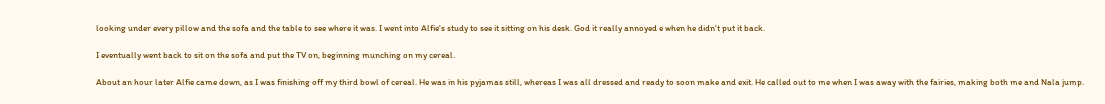looking under every pillow and the sofa and the table to see where it was. I went into Alfie's study to see it sitting on his desk. God it really annoyed e when he didn't put it back.

I eventually went back to sit on the sofa and put the TV on, beginning munching on my cereal.

About an hour later Alfie came down, as I was finishing off my third bowl of cereal. He was in his pyjamas still, whereas I was all dressed and ready to soon make and exit. He called out to me when I was away with the fairies, making both me and Nala jump.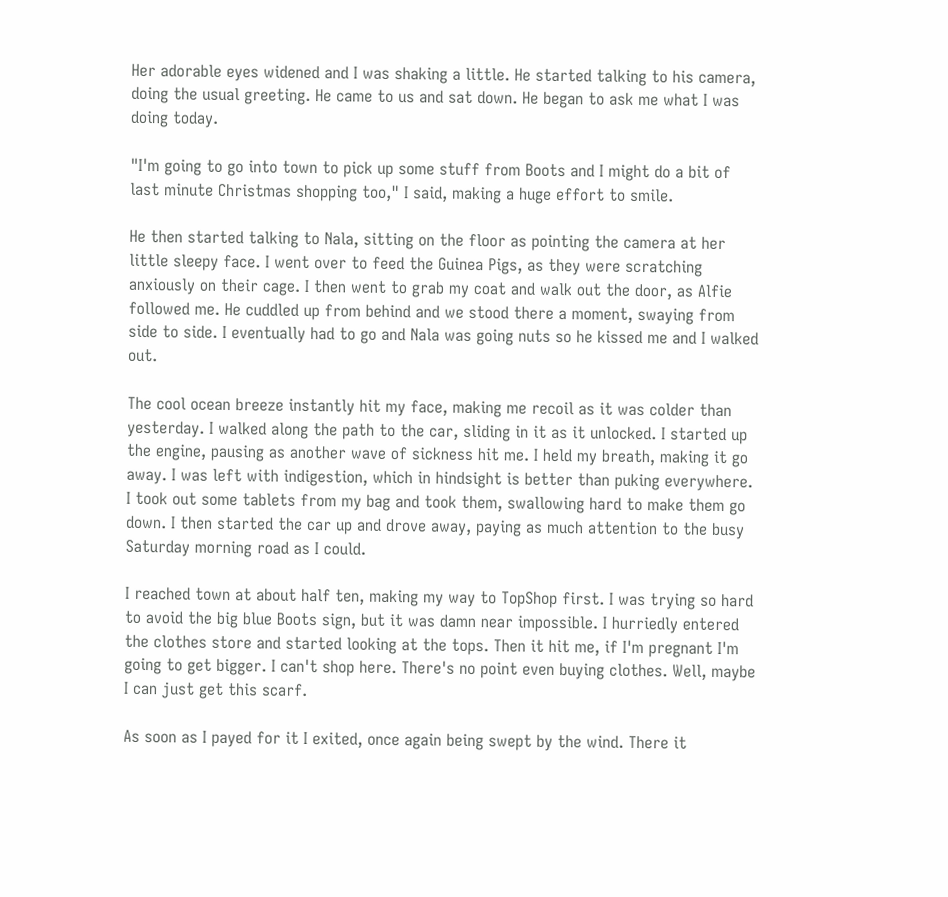Her adorable eyes widened and I was shaking a little. He started talking to his camera, doing the usual greeting. He came to us and sat down. He began to ask me what I was doing today.

"I'm going to go into town to pick up some stuff from Boots and I might do a bit of last minute Christmas shopping too," I said, making a huge effort to smile.

He then started talking to Nala, sitting on the floor as pointing the camera at her little sleepy face. I went over to feed the Guinea Pigs, as they were scratching anxiously on their cage. I then went to grab my coat and walk out the door, as Alfie followed me. He cuddled up from behind and we stood there a moment, swaying from side to side. I eventually had to go and Nala was going nuts so he kissed me and I walked out.

The cool ocean breeze instantly hit my face, making me recoil as it was colder than yesterday. I walked along the path to the car, sliding in it as it unlocked. I started up the engine, pausing as another wave of sickness hit me. I held my breath, making it go away. I was left with indigestion, which in hindsight is better than puking everywhere. I took out some tablets from my bag and took them, swallowing hard to make them go down. I then started the car up and drove away, paying as much attention to the busy Saturday morning road as I could.

I reached town at about half ten, making my way to TopShop first. I was trying so hard to avoid the big blue Boots sign, but it was damn near impossible. I hurriedly entered the clothes store and started looking at the tops. Then it hit me, if I'm pregnant I'm going to get bigger. I can't shop here. There's no point even buying clothes. Well, maybe I can just get this scarf.

As soon as I payed for it I exited, once again being swept by the wind. There it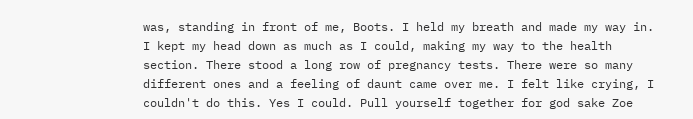was, standing in front of me, Boots. I held my breath and made my way in. I kept my head down as much as I could, making my way to the health section. There stood a long row of pregnancy tests. There were so many different ones and a feeling of daunt came over me. I felt like crying, I couldn't do this. Yes I could. Pull yourself together for god sake Zoe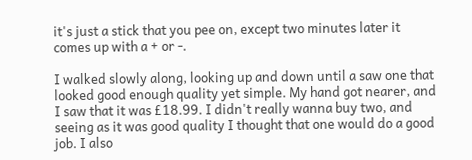it's just a stick that you pee on, except two minutes later it comes up with a + or -.

I walked slowly along, looking up and down until a saw one that looked good enough quality yet simple. My hand got nearer, and I saw that it was £18.99. I didn't really wanna buy two, and seeing as it was good quality I thought that one would do a good job. I also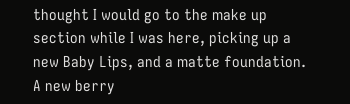thought I would go to the make up section while I was here, picking up a new Baby Lips, and a matte foundation. A new berry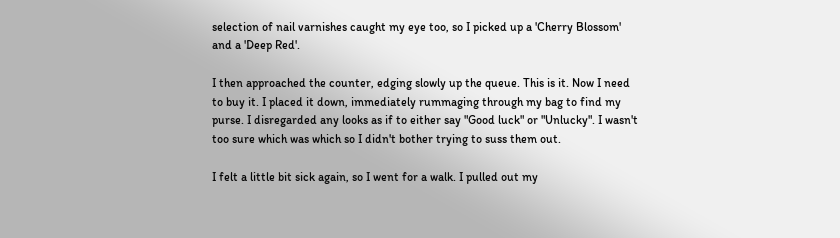selection of nail varnishes caught my eye too, so I picked up a 'Cherry Blossom' and a 'Deep Red'.

I then approached the counter, edging slowly up the queue. This is it. Now I need to buy it. I placed it down, immediately rummaging through my bag to find my purse. I disregarded any looks as if to either say "Good luck" or "Unlucky". I wasn't too sure which was which so I didn't bother trying to suss them out.

I felt a little bit sick again, so I went for a walk. I pulled out my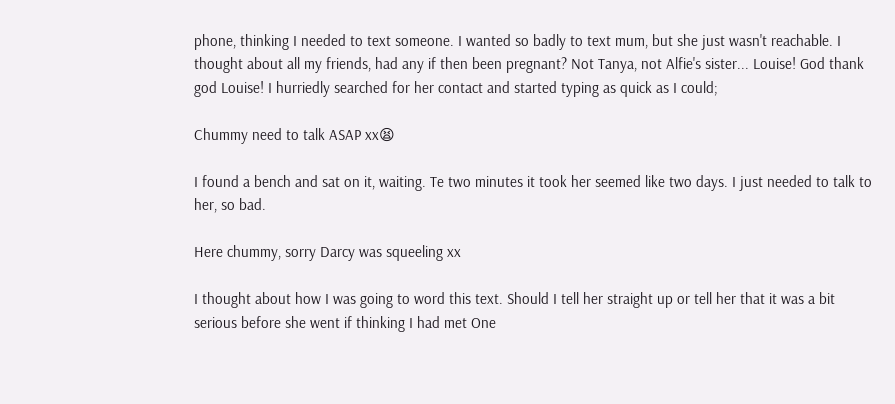phone, thinking I needed to text someone. I wanted so badly to text mum, but she just wasn't reachable. I thought about all my friends, had any if then been pregnant? Not Tanya, not Alfie's sister... Louise! God thank god Louise! I hurriedly searched for her contact and started typing as quick as I could;

Chummy need to talk ASAP xx😫

I found a bench and sat on it, waiting. Te two minutes it took her seemed like two days. I just needed to talk to her, so bad.

Here chummy, sorry Darcy was squeeling xx

I thought about how I was going to word this text. Should I tell her straight up or tell her that it was a bit serious before she went if thinking I had met One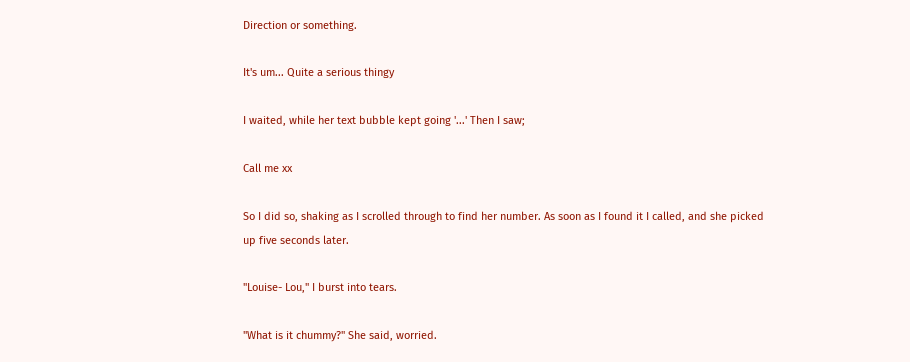Direction or something.

It's um... Quite a serious thingy

I waited, while her text bubble kept going '...' Then I saw;

Call me xx

So I did so, shaking as I scrolled through to find her number. As soon as I found it I called, and she picked up five seconds later.

"Louise- Lou," I burst into tears.

"What is it chummy?" She said, worried.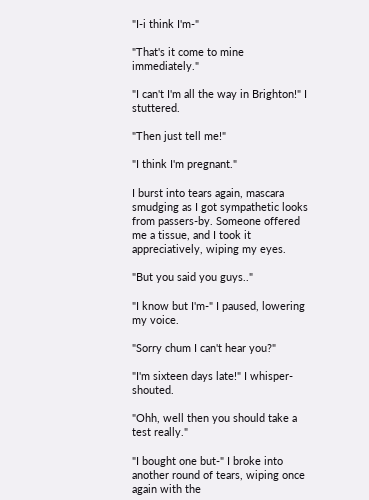"I-i think I'm-"

"That's it come to mine immediately."

"I can't I'm all the way in Brighton!" I stuttered.

"Then just tell me!"

"I think I'm pregnant."

I burst into tears again, mascara smudging as I got sympathetic looks from passers-by. Someone offered me a tissue, and I took it appreciatively, wiping my eyes.

"But you said you guys.."

"I know but I'm-" I paused, lowering my voice.

"Sorry chum I can't hear you?"

"I'm sixteen days late!" I whisper-shouted.

"Ohh, well then you should take a test really."

"I bought one but-" I broke into another round of tears, wiping once again with the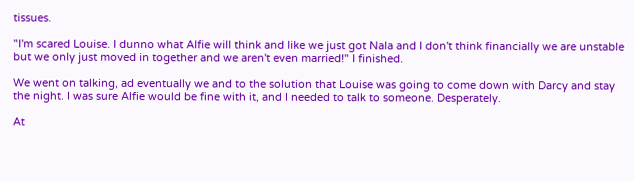tissues.

"I'm scared Louise. I dunno what Alfie will think and like we just got Nala and I don't think financially we are unstable but we only just moved in together and we aren't even married!" I finished.

We went on talking, ad eventually we and to the solution that Louise was going to come down with Darcy and stay the night. I was sure Alfie would be fine with it, and I needed to talk to someone. Desperately.

At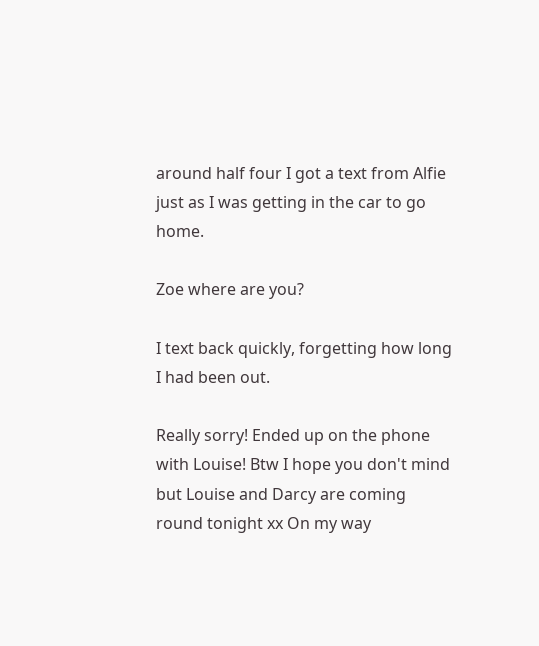around half four I got a text from Alfie just as I was getting in the car to go home.

Zoe where are you?

I text back quickly, forgetting how long I had been out.

Really sorry! Ended up on the phone with Louise! Btw I hope you don't mind but Louise and Darcy are coming round tonight xx On my way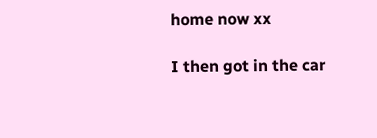home now xx

I then got in the car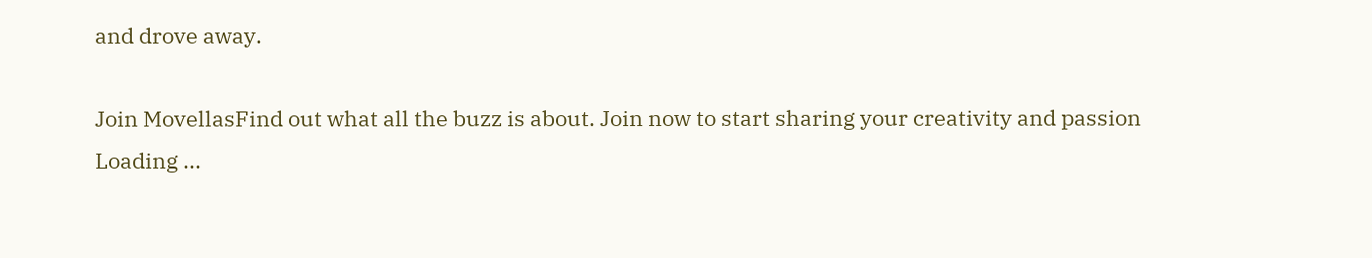and drove away.

Join MovellasFind out what all the buzz is about. Join now to start sharing your creativity and passion
Loading ...